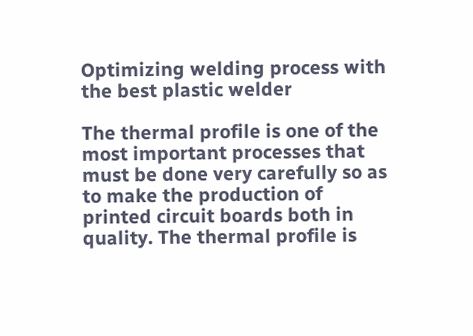Optimizing welding process with the best plastic welder

The thermal profile is one of the most important processes that must be done very carefully so as to make the production of printed circuit boards both in quality. The thermal profile is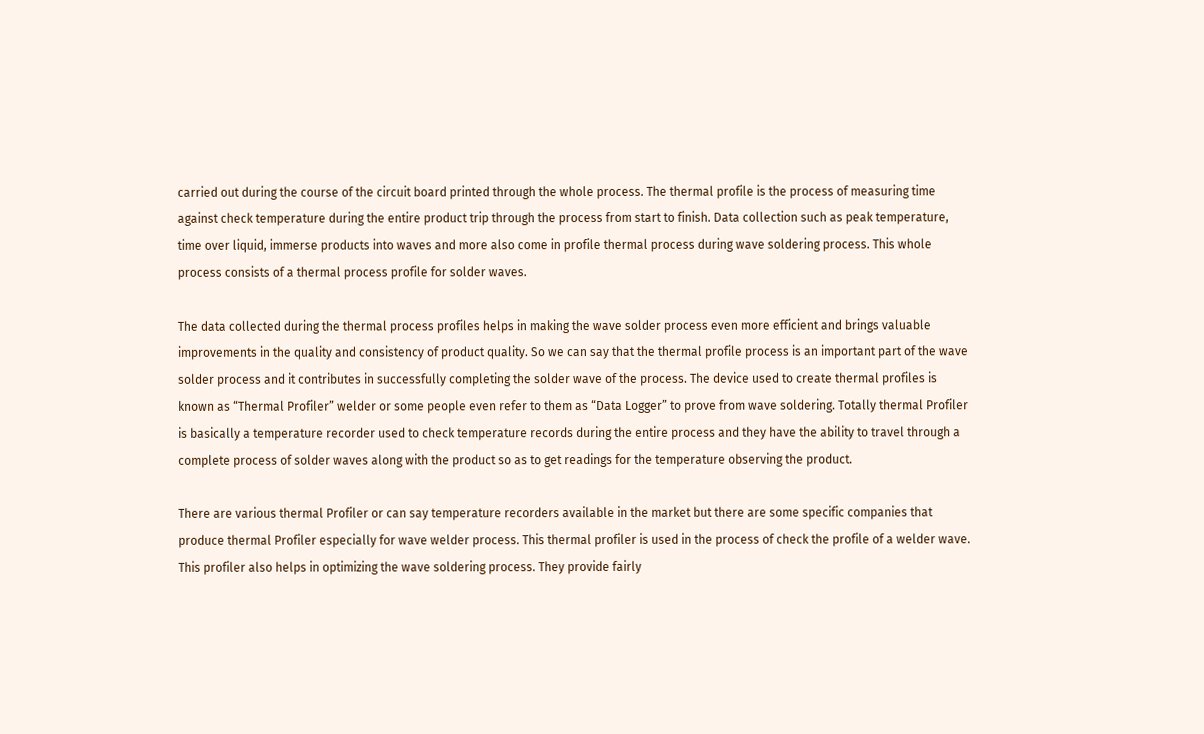carried out during the course of the circuit board printed through the whole process. The thermal profile is the process of measuring time against check temperature during the entire product trip through the process from start to finish. Data collection such as peak temperature, time over liquid, immerse products into waves and more also come in profile thermal process during wave soldering process. This whole process consists of a thermal process profile for solder waves.

The data collected during the thermal process profiles helps in making the wave solder process even more efficient and brings valuable improvements in the quality and consistency of product quality. So we can say that the thermal profile process is an important part of the wave solder process and it contributes in successfully completing the solder wave of the process. The device used to create thermal profiles is known as “Thermal Profiler” welder or some people even refer to them as “Data Logger” to prove from wave soldering. Totally thermal Profiler is basically a temperature recorder used to check temperature records during the entire process and they have the ability to travel through a complete process of solder waves along with the product so as to get readings for the temperature observing the product.

There are various thermal Profiler or can say temperature recorders available in the market but there are some specific companies that produce thermal Profiler especially for wave welder process. This thermal profiler is used in the process of check the profile of a welder wave. This profiler also helps in optimizing the wave soldering process. They provide fairly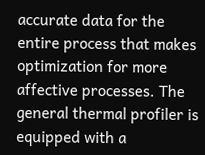accurate data for the entire process that makes optimization for more affective processes. The general thermal profiler is equipped with a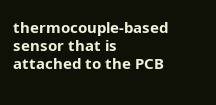thermocouple-based sensor that is attached to the PCB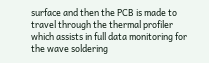surface and then the PCB is made to travel through the thermal profiler which assists in full data monitoring for the wave soldering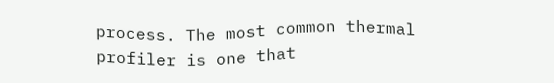process. The most common thermal profiler is one that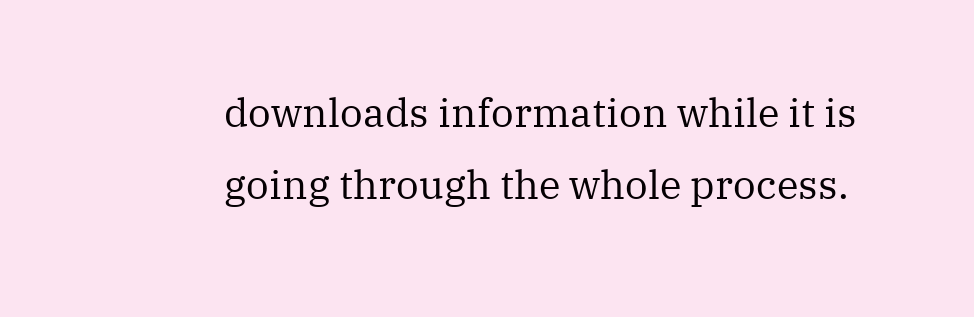downloads information while it is going through the whole process.